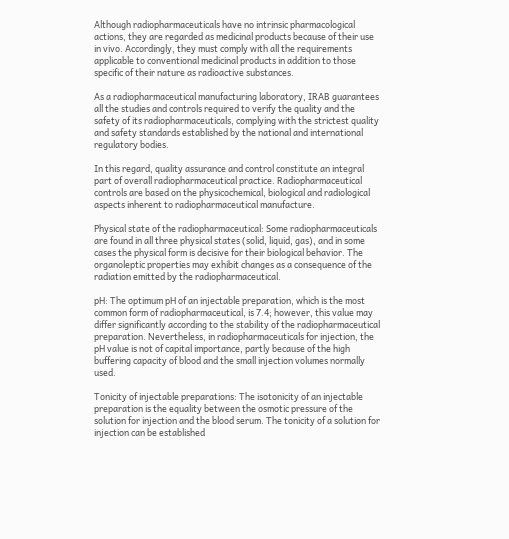Although radiopharmaceuticals have no intrinsic pharmacological actions, they are regarded as medicinal products because of their use in vivo. Accordingly, they must comply with all the requirements applicable to conventional medicinal products in addition to those specific of their nature as radioactive substances.

As a radiopharmaceutical manufacturing laboratory, IRAB guarantees all the studies and controls required to verify the quality and the safety of its radiopharmaceuticals, complying with the strictest quality and safety standards established by the national and international regulatory bodies.

In this regard, quality assurance and control constitute an integral part of overall radiopharmaceutical practice. Radiopharmaceutical controls are based on the physicochemical, biological and radiological aspects inherent to radiopharmaceutical manufacture.

Physical state of the radiopharmaceutical: Some radiopharmaceuticals are found in all three physical states (solid, liquid, gas), and in some cases the physical form is decisive for their biological behavior. The organoleptic properties may exhibit changes as a consequence of the radiation emitted by the radiopharmaceutical.

pH: The optimum pH of an injectable preparation, which is the most common form of radiopharmaceutical, is 7.4; however, this value may differ significantly according to the stability of the radiopharmaceutical preparation. Nevertheless, in radiopharmaceuticals for injection, the pH value is not of capital importance, partly because of the high buffering capacity of blood and the small injection volumes normally used.

Tonicity of injectable preparations: The isotonicity of an injectable preparation is the equality between the osmotic pressure of the solution for injection and the blood serum. The tonicity of a solution for injection can be established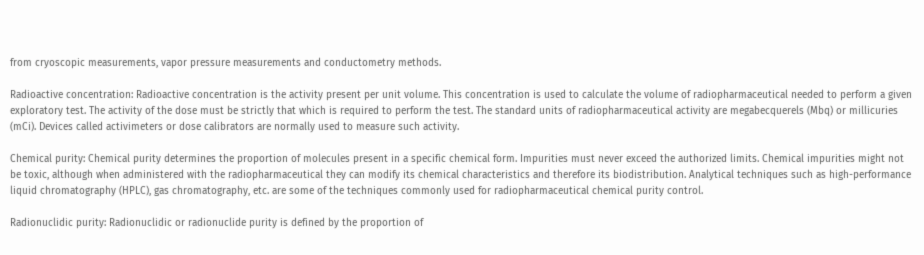from cryoscopic measurements, vapor pressure measurements and conductometry methods.

Radioactive concentration: Radioactive concentration is the activity present per unit volume. This concentration is used to calculate the volume of radiopharmaceutical needed to perform a given exploratory test. The activity of the dose must be strictly that which is required to perform the test. The standard units of radiopharmaceutical activity are megabecquerels (Mbq) or millicuries (mCi). Devices called activimeters or dose calibrators are normally used to measure such activity.

Chemical purity: Chemical purity determines the proportion of molecules present in a specific chemical form. Impurities must never exceed the authorized limits. Chemical impurities might not be toxic, although when administered with the radiopharmaceutical they can modify its chemical characteristics and therefore its biodistribution. Analytical techniques such as high-performance liquid chromatography (HPLC), gas chromatography, etc. are some of the techniques commonly used for radiopharmaceutical chemical purity control.

Radionuclidic purity: Radionuclidic or radionuclide purity is defined by the proportion of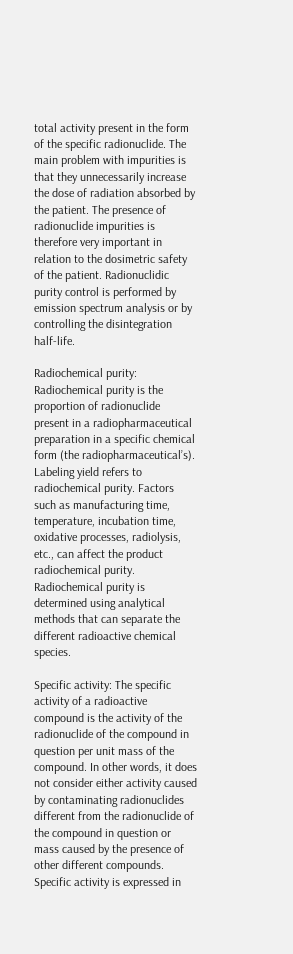total activity present in the form of the specific radionuclide. The main problem with impurities is that they unnecessarily increase the dose of radiation absorbed by the patient. The presence of radionuclide impurities is therefore very important in relation to the dosimetric safety of the patient. Radionuclidic purity control is performed by emission spectrum analysis or by controlling the disintegration half-life.

Radiochemical purity: Radiochemical purity is the proportion of radionuclide present in a radiopharmaceutical preparation in a specific chemical form (the radiopharmaceutical’s). Labeling yield refers to radiochemical purity. Factors such as manufacturing time, temperature, incubation time, oxidative processes, radiolysis, etc., can affect the product radiochemical purity. Radiochemical purity is determined using analytical methods that can separate the different radioactive chemical species.

Specific activity: The specific activity of a radioactive compound is the activity of the radionuclide of the compound in question per unit mass of the compound. In other words, it does not consider either activity caused by contaminating radionuclides different from the radionuclide of the compound in question or mass caused by the presence of other different compounds. Specific activity is expressed in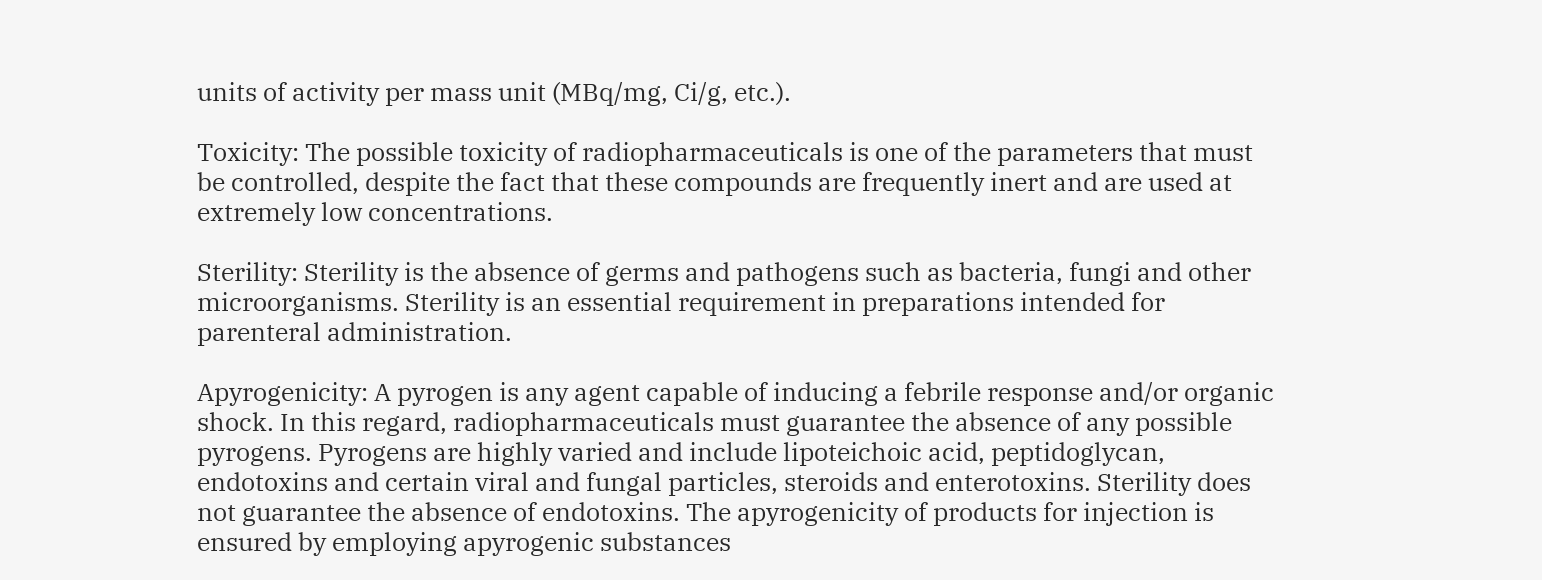units of activity per mass unit (MBq/mg, Ci/g, etc.).

Toxicity: The possible toxicity of radiopharmaceuticals is one of the parameters that must be controlled, despite the fact that these compounds are frequently inert and are used at extremely low concentrations.

Sterility: Sterility is the absence of germs and pathogens such as bacteria, fungi and other microorganisms. Sterility is an essential requirement in preparations intended for parenteral administration.

Apyrogenicity: A pyrogen is any agent capable of inducing a febrile response and/or organic shock. In this regard, radiopharmaceuticals must guarantee the absence of any possible pyrogens. Pyrogens are highly varied and include lipoteichoic acid, peptidoglycan, endotoxins and certain viral and fungal particles, steroids and enterotoxins. Sterility does not guarantee the absence of endotoxins. The apyrogenicity of products for injection is ensured by employing apyrogenic substances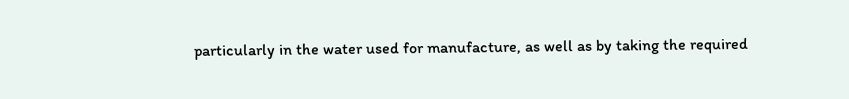particularly in the water used for manufacture, as well as by taking the required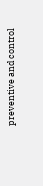preventive and control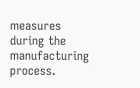measures during the manufacturing process.